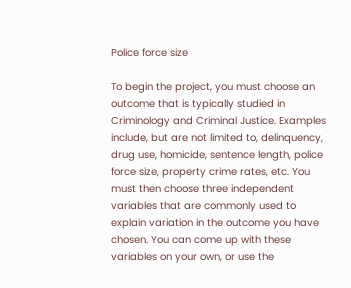Police force size

To begin the project, you must choose an outcome that is typically studied in Criminology and Criminal Justice. Examples include, but are not limited to, delinquency, drug use, homicide, sentence length, police force size, property crime rates, etc. You must then choose three independent variables that are commonly used to explain variation in the outcome you have chosen. You can come up with these variables on your own, or use the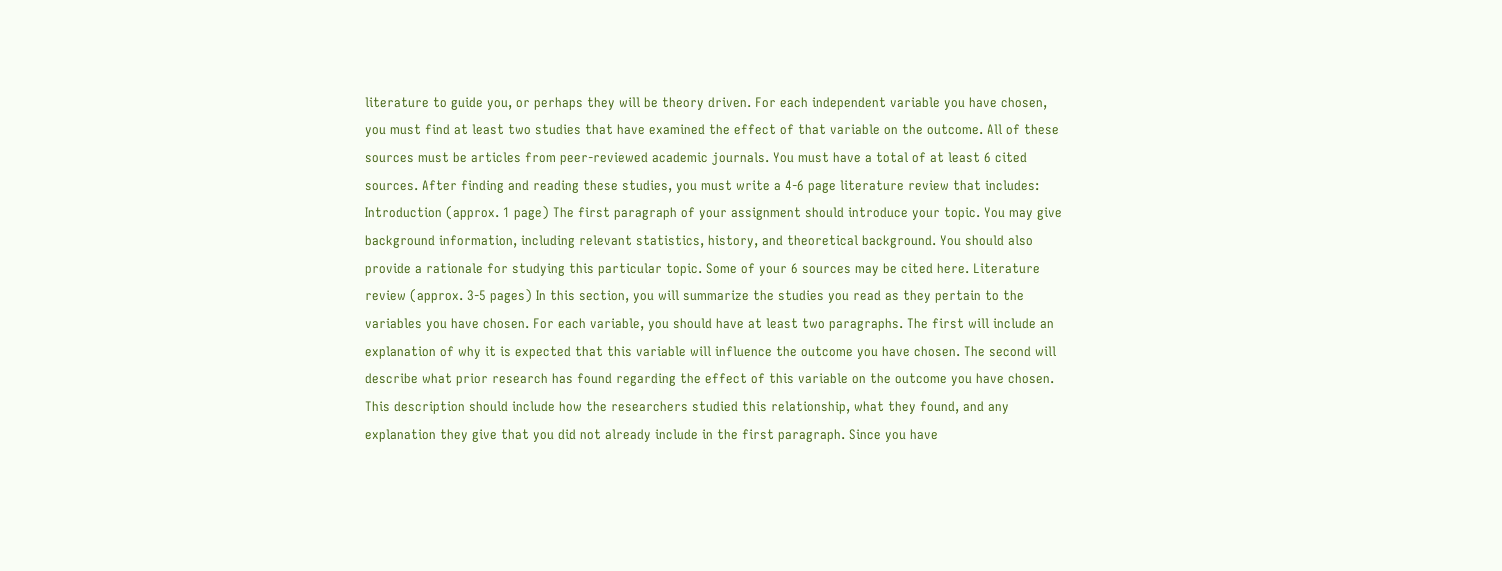literature to guide you, or perhaps they will be theory driven. For each independent variable you have chosen, you must find at least two studies that have examined the effect of that variable on the outcome. All of these sources must be articles from peer-reviewed academic journals. You must have a total of at least 6 cited sources. After finding and reading these studies, you must write a 4-6 page literature review that includes: Introduction (approx. 1 page) The first paragraph of your assignment should introduce your topic. You may give background information, including relevant statistics, history, and theoretical background. You should also provide a rationale for studying this particular topic. Some of your 6 sources may be cited here. Literature review (approx. 3-5 pages) In this section, you will summarize the studies you read as they pertain to the variables you have chosen. For each variable, you should have at least two paragraphs. The first will include an explanation of why it is expected that this variable will influence the outcome you have chosen. The second will describe what prior research has found regarding the effect of this variable on the outcome you have chosen. This description should include how the researchers studied this relationship, what they found, and any explanation they give that you did not already include in the first paragraph. Since you have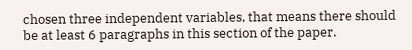chosen three independent variables, that means there should be at least 6 paragraphs in this section of the paper.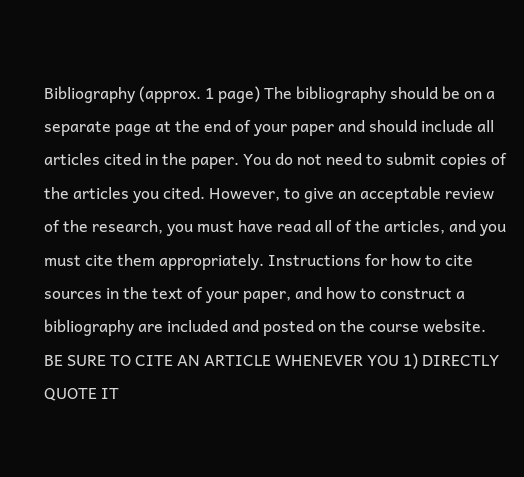Bibliography (approx. 1 page) The bibliography should be on a separate page at the end of your paper and should include all articles cited in the paper. You do not need to submit copies of the articles you cited. However, to give an acceptable review of the research, you must have read all of the articles, and you must cite them appropriately. Instructions for how to cite sources in the text of your paper, and how to construct a bibliography are included and posted on the course website. BE SURE TO CITE AN ARTICLE WHENEVER YOU 1) DIRECTLY QUOTE IT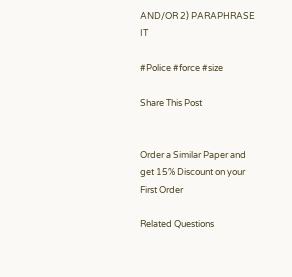AND/OR 2) PARAPHRASE IT

#Police #force #size

Share This Post


Order a Similar Paper and get 15% Discount on your First Order

Related Questions